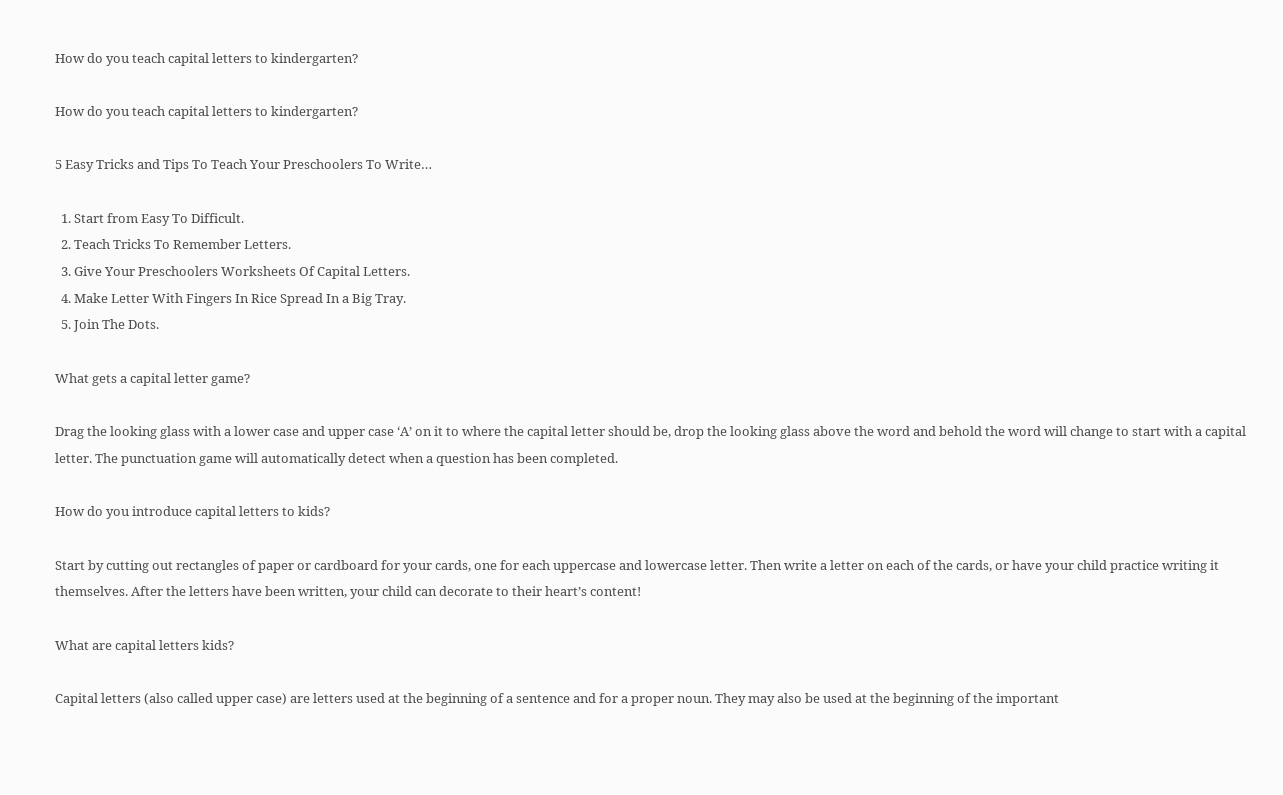How do you teach capital letters to kindergarten?

How do you teach capital letters to kindergarten?

5 Easy Tricks and Tips To Teach Your Preschoolers To Write…

  1. Start from Easy To Difficult.
  2. Teach Tricks To Remember Letters.
  3. Give Your Preschoolers Worksheets Of Capital Letters.
  4. Make Letter With Fingers In Rice Spread In a Big Tray.
  5. Join The Dots.

What gets a capital letter game?

Drag the looking glass with a lower case and upper case ‘A’ on it to where the capital letter should be, drop the looking glass above the word and behold the word will change to start with a capital letter. The punctuation game will automatically detect when a question has been completed.

How do you introduce capital letters to kids?

Start by cutting out rectangles of paper or cardboard for your cards, one for each uppercase and lowercase letter. Then write a letter on each of the cards, or have your child practice writing it themselves. After the letters have been written, your child can decorate to their heart’s content!

What are capital letters kids?

Capital letters (also called upper case) are letters used at the beginning of a sentence and for a proper noun. They may also be used at the beginning of the important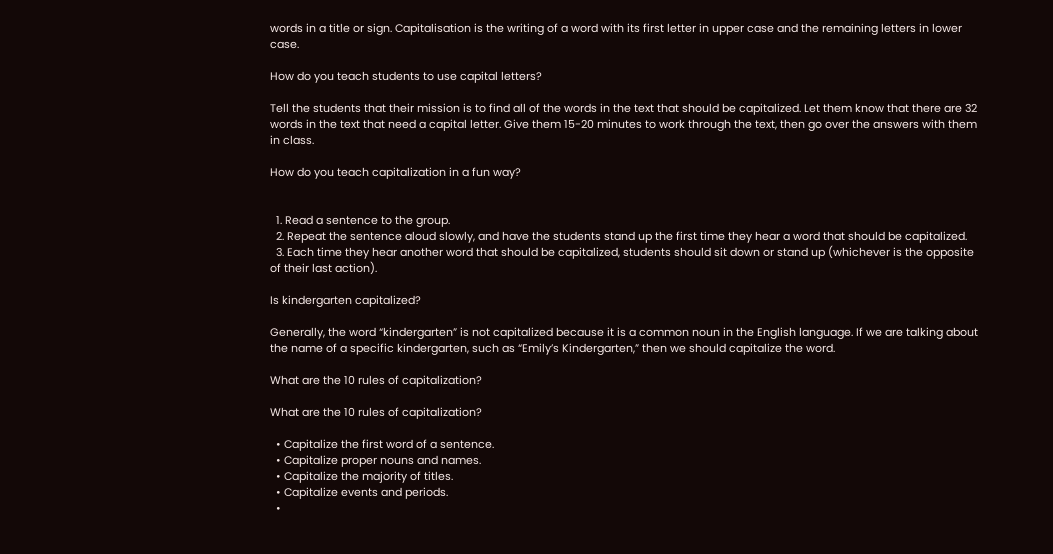words in a title or sign. Capitalisation is the writing of a word with its first letter in upper case and the remaining letters in lower case.

How do you teach students to use capital letters?

Tell the students that their mission is to find all of the words in the text that should be capitalized. Let them know that there are 32 words in the text that need a capital letter. Give them 15-20 minutes to work through the text, then go over the answers with them in class.

How do you teach capitalization in a fun way?


  1. Read a sentence to the group.
  2. Repeat the sentence aloud slowly, and have the students stand up the first time they hear a word that should be capitalized.
  3. Each time they hear another word that should be capitalized, students should sit down or stand up (whichever is the opposite of their last action).

Is kindergarten capitalized?

Generally, the word “kindergarten” is not capitalized because it is a common noun in the English language. If we are talking about the name of a specific kindergarten, such as “Emily’s Kindergarten,” then we should capitalize the word.

What are the 10 rules of capitalization?

What are the 10 rules of capitalization?

  • Capitalize the first word of a sentence.
  • Capitalize proper nouns and names.
  • Capitalize the majority of titles.
  • Capitalize events and periods.
  •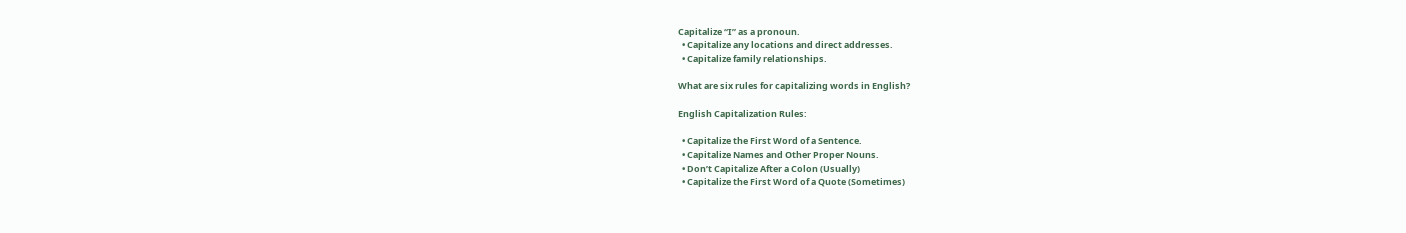Capitalize “I” as a pronoun.
  • Capitalize any locations and direct addresses.
  • Capitalize family relationships.

What are six rules for capitalizing words in English?

English Capitalization Rules:

  • Capitalize the First Word of a Sentence.
  • Capitalize Names and Other Proper Nouns.
  • Don’t Capitalize After a Colon (Usually)
  • Capitalize the First Word of a Quote (Sometimes)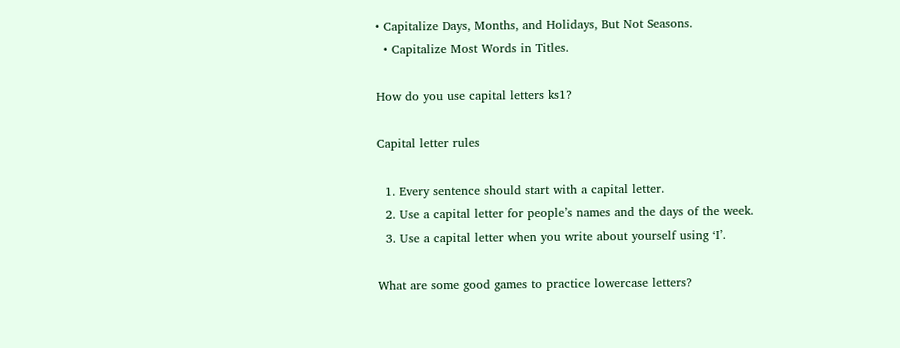• Capitalize Days, Months, and Holidays, But Not Seasons.
  • Capitalize Most Words in Titles.

How do you use capital letters ks1?

Capital letter rules

  1. Every sentence should start with a capital letter.
  2. Use a capital letter for people’s names and the days of the week.
  3. Use a capital letter when you write about yourself using ‘I’.

What are some good games to practice lowercase letters?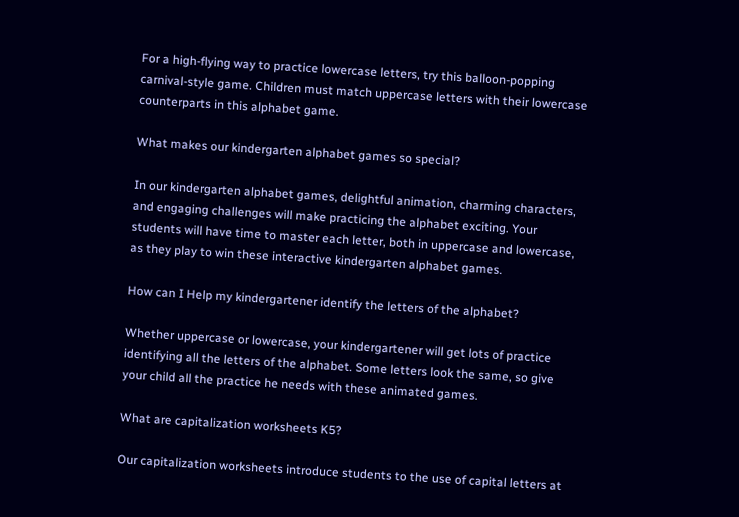For a high-flying way to practice lowercase letters, try this balloon-popping carnival-style game. Children must match uppercase letters with their lowercase counterparts in this alphabet game.

What makes our kindergarten alphabet games so special?

In our kindergarten alphabet games, delightful animation, charming characters, and engaging challenges will make practicing the alphabet exciting. Your students will have time to master each letter, both in uppercase and lowercase, as they play to win these interactive kindergarten alphabet games.

How can I Help my kindergartener identify the letters of the alphabet?

Whether uppercase or lowercase, your kindergartener will get lots of practice identifying all the letters of the alphabet. Some letters look the same, so give your child all the practice he needs with these animated games.

What are capitalization worksheets K5?

Our capitalization worksheets introduce students to the use of capital letters at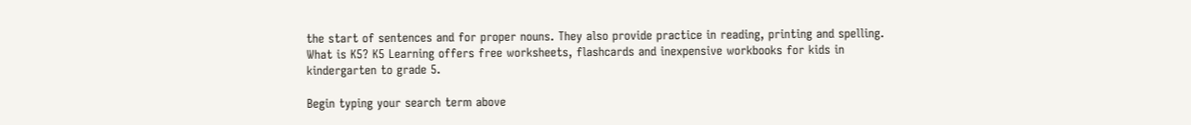the start of sentences and for proper nouns. They also provide practice in reading, printing and spelling. What is K5? K5 Learning offers free worksheets, flashcards and inexpensive workbooks for kids in kindergarten to grade 5.

Begin typing your search term above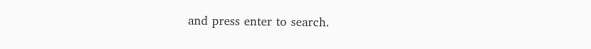and press enter to search.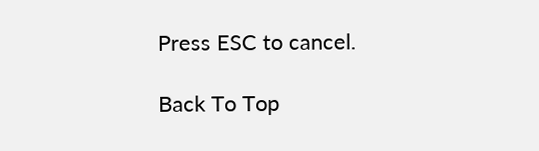Press ESC to cancel.

Back To Top